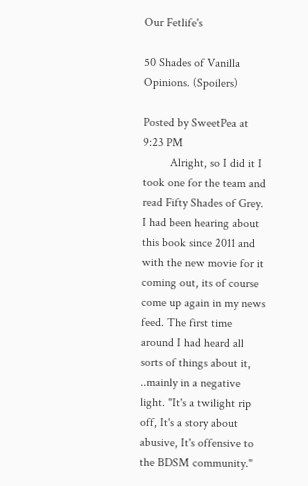Our Fetlife's

50 Shades of Vanilla Opinions. (Spoilers)

Posted by SweetPea at 9:23 PM
         Alright, so I did it I took one for the team and read Fifty Shades of Grey.  I had been hearing about this book since 2011 and with the new movie for it coming out, its of course come up again in my news feed. The first time around I had heard all sorts of things about it, ..mainly in a negative light. "It's a twilight rip off, It's a story about abusive, It's offensive to the BDSM community."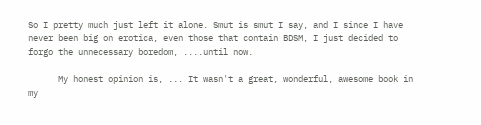So I pretty much just left it alone. Smut is smut I say, and I since I have never been big on erotica, even those that contain BDSM, I just decided to forgo the unnecessary boredom, ....until now.

      My honest opinion is, ... It wasn't a great, wonderful, awesome book in my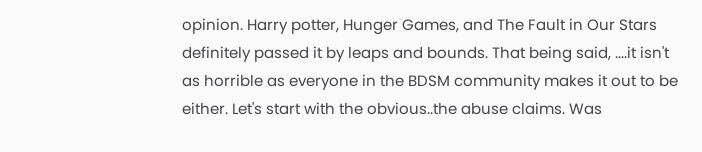opinion. Harry potter, Hunger Games, and The Fault in Our Stars definitely passed it by leaps and bounds. That being said, ....it isn't as horrible as everyone in the BDSM community makes it out to be either. Let's start with the obvious..the abuse claims. Was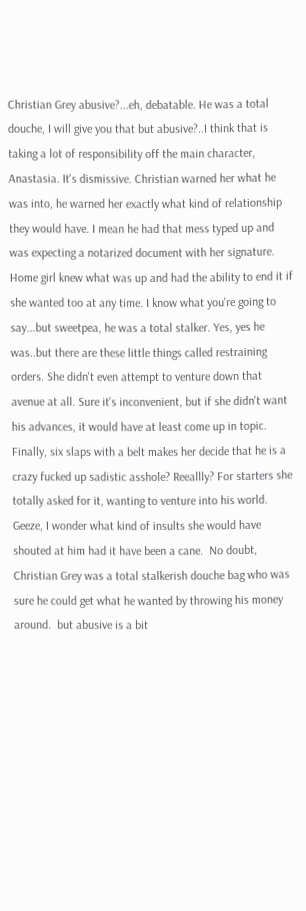Christian Grey abusive?...eh, debatable. He was a total douche, I will give you that but abusive?..I think that is taking a lot of responsibility off the main character, Anastasia. It's dismissive. Christian warned her what he was into, he warned her exactly what kind of relationship they would have. I mean he had that mess typed up and was expecting a notarized document with her signature. Home girl knew what was up and had the ability to end it if she wanted too at any time. I know what you're going to say...but sweetpea, he was a total stalker. Yes, yes he was..but there are these little things called restraining orders. She didn't even attempt to venture down that avenue at all. Sure it's inconvenient, but if she didn't want his advances, it would have at least come up in topic.  Finally, six slaps with a belt makes her decide that he is a crazy fucked up sadistic asshole? Reeallly? For starters she totally asked for it, wanting to venture into his world. Geeze, I wonder what kind of insults she would have shouted at him had it have been a cane.  No doubt, Christian Grey was a total stalkerish douche bag who was sure he could get what he wanted by throwing his money around.  but abusive is a bit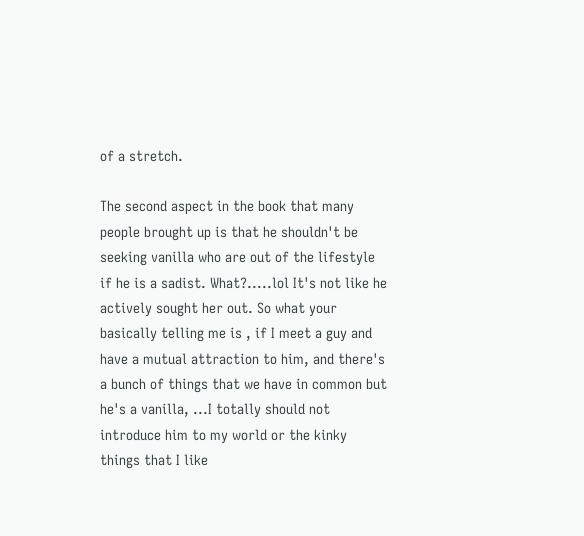of a stretch.

The second aspect in the book that many people brought up is that he shouldn't be seeking vanilla who are out of the lifestyle if he is a sadist. What?.....lol It's not like he actively sought her out. So what your basically telling me is , if I meet a guy and have a mutual attraction to him, and there's a bunch of things that we have in common but he's a vanilla, ...I totally should not introduce him to my world or the kinky things that I like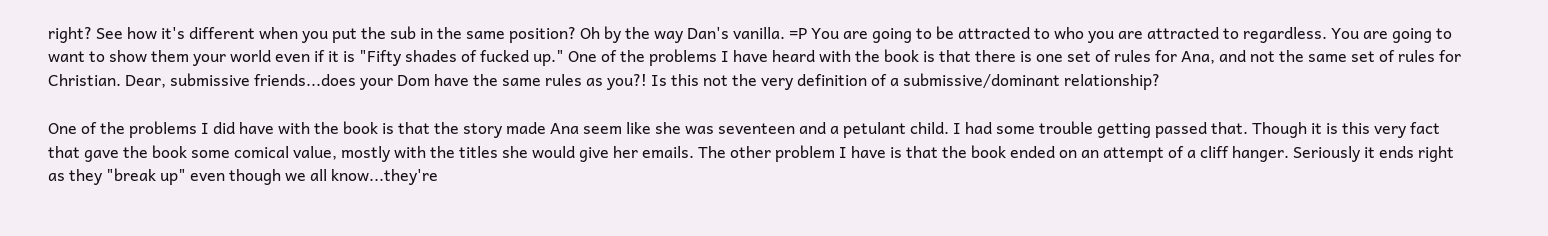right? See how it's different when you put the sub in the same position? Oh by the way Dan's vanilla. =P You are going to be attracted to who you are attracted to regardless. You are going to want to show them your world even if it is "Fifty shades of fucked up." One of the problems I have heard with the book is that there is one set of rules for Ana, and not the same set of rules for Christian. Dear, submissive friends...does your Dom have the same rules as you?! Is this not the very definition of a submissive/dominant relationship?

One of the problems I did have with the book is that the story made Ana seem like she was seventeen and a petulant child. I had some trouble getting passed that. Though it is this very fact that gave the book some comical value, mostly with the titles she would give her emails. The other problem I have is that the book ended on an attempt of a cliff hanger. Seriously it ends right as they "break up" even though we all know...they're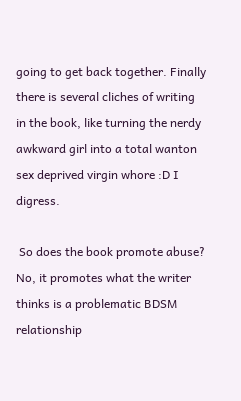going to get back together. Finally there is several cliches of writing in the book, like turning the nerdy awkward girl into a total wanton sex deprived virgin whore :D I digress.

 So does the book promote abuse? No, it promotes what the writer thinks is a problematic BDSM relationship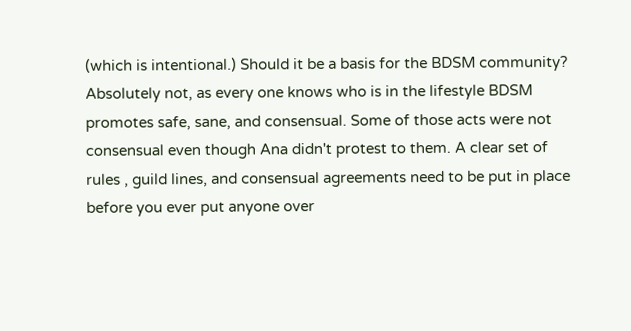(which is intentional.) Should it be a basis for the BDSM community? Absolutely not, as every one knows who is in the lifestyle BDSM promotes safe, sane, and consensual. Some of those acts were not consensual even though Ana didn't protest to them. A clear set of rules , guild lines, and consensual agreements need to be put in place before you ever put anyone over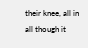their knee, all in all though it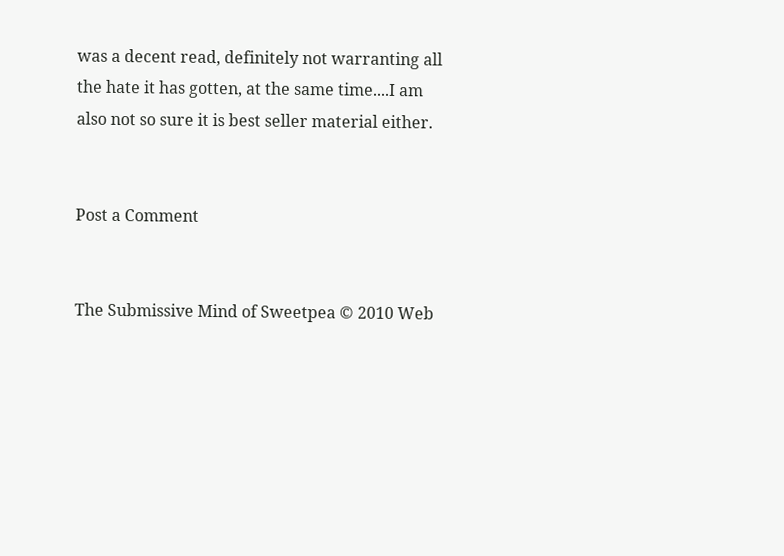was a decent read, definitely not warranting all the hate it has gotten, at the same time....I am also not so sure it is best seller material either.


Post a Comment


The Submissive Mind of Sweetpea © 2010 Web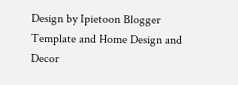Design by Ipietoon Blogger Template and Home Design and Decor